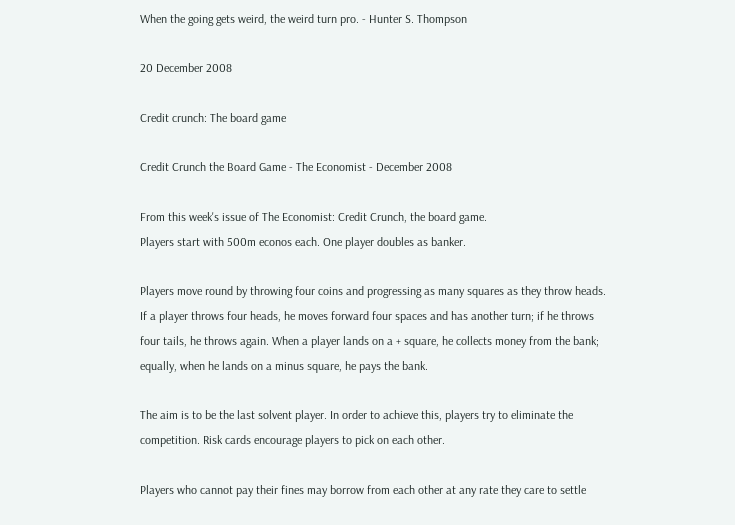When the going gets weird, the weird turn pro. - Hunter S. Thompson

20 December 2008

Credit crunch: The board game

Credit Crunch the Board Game - The Economist - December 2008

From this week's issue of The Economist: Credit Crunch, the board game.
Players start with 500m econos each. One player doubles as banker.

Players move round by throwing four coins and progressing as many squares as they throw heads. If a player throws four heads, he moves forward four spaces and has another turn; if he throws four tails, he throws again. When a player lands on a + square, he collects money from the bank; equally, when he lands on a minus square, he pays the bank.

The aim is to be the last solvent player. In order to achieve this, players try to eliminate the competition. Risk cards encourage players to pick on each other.

Players who cannot pay their fines may borrow from each other at any rate they care to settle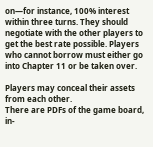on—for instance, 100% interest within three turns. They should negotiate with the other players to get the best rate possible. Players who cannot borrow must either go into Chapter 11 or be taken over.

Players may conceal their assets from each other.
There are PDFs of the game board, in-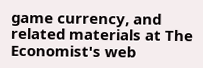game currency, and related materials at The Economist's web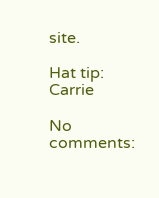site.

Hat tip: Carrie

No comments: